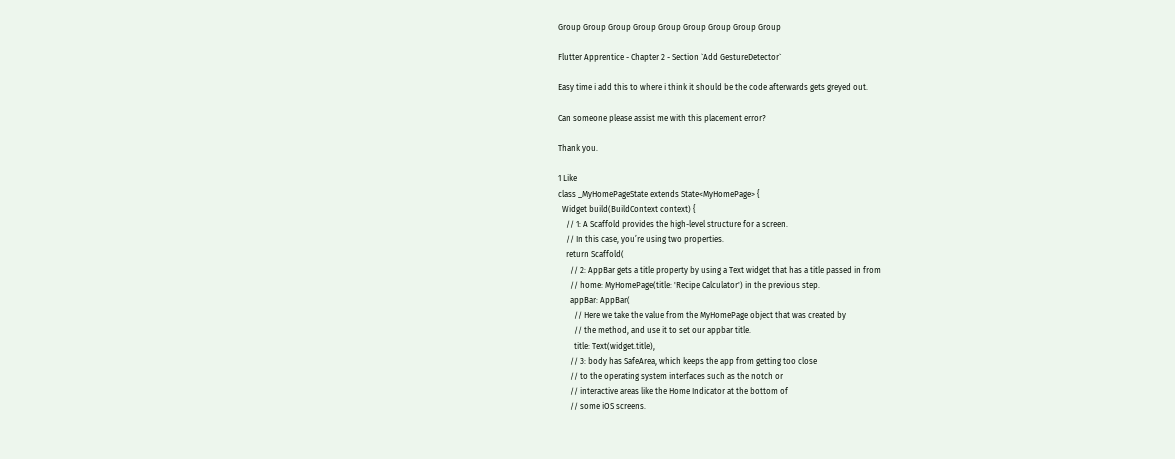Group Group Group Group Group Group Group Group Group

Flutter Apprentice - Chapter 2 - Section `Add GestureDetector`

Easy time i add this to where i think it should be the code afterwards gets greyed out.

Can someone please assist me with this placement error?

Thank you.

1 Like
class _MyHomePageState extends State<MyHomePage> {
  Widget build(BuildContext context) {
    // 1: A Scaffold provides the high-level structure for a screen.
    // In this case, you’re using two properties.
    return Scaffold(
      // 2: AppBar gets a title property by using a Text widget that has a title passed in from
      // home: MyHomePage(title: 'Recipe Calculator') in the previous step.
      appBar: AppBar(
        // Here we take the value from the MyHomePage object that was created by
        // the method, and use it to set our appbar title.
        title: Text(widget.title),
      // 3: body has SafeArea, which keeps the app from getting too close
      // to the operating system interfaces such as the notch or
      // interactive areas like the Home Indicator at the bottom of
      // some iOS screens.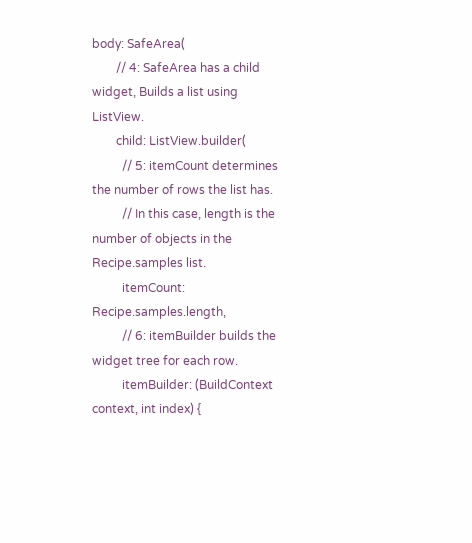body: SafeArea(
        // 4: SafeArea has a child widget, Builds a list using ListView.
        child: ListView.builder(
          // 5: itemCount determines the number of rows the list has.
          // In this case, length is the number of objects in the Recipe.samples list.
          itemCount: Recipe.samples.length,
          // 6: itemBuilder builds the widget tree for each row.
          itemBuilder: (BuildContext context, int index) {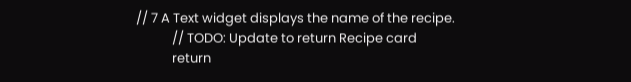// 7 A Text widget displays the name of the recipe.
            // TODO: Update to return Recipe card
            return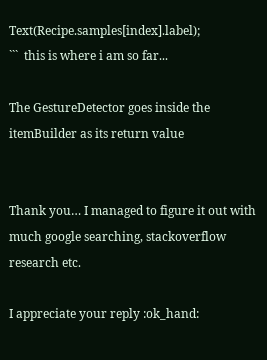Text(Recipe.samples[index].label);
```  this is where i am so far...

The GestureDetector goes inside the itemBuilder as its return value


Thank you… I managed to figure it out with much google searching, stackoverflow research etc.

I appreciate your reply :ok_hand: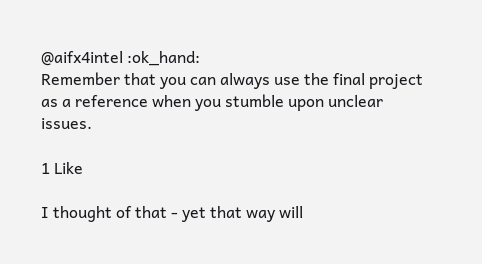@aifx4intel :ok_hand:
Remember that you can always use the final project as a reference when you stumble upon unclear issues.

1 Like

I thought of that - yet that way will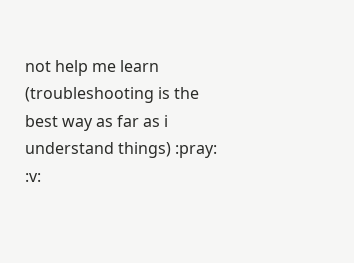not help me learn (troubleshooting is the best way as far as i understand things) :pray: :v: